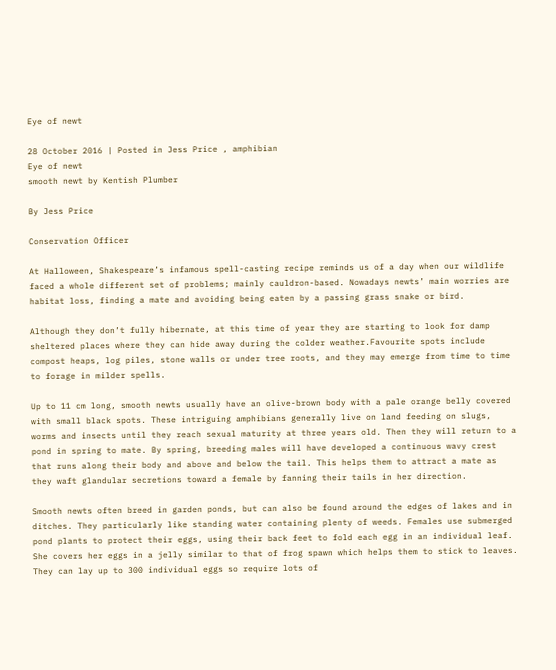Eye of newt

28 October 2016 | Posted in Jess Price , amphibian
Eye of newt
smooth newt by Kentish Plumber

By Jess Price

Conservation Officer

At Halloween, Shakespeare’s infamous spell-casting recipe reminds us of a day when our wildlife faced a whole different set of problems; mainly cauldron-based. Nowadays newts’ main worries are habitat loss, finding a mate and avoiding being eaten by a passing grass snake or bird.

Although they don’t fully hibernate, at this time of year they are starting to look for damp sheltered places where they can hide away during the colder weather.Favourite spots include compost heaps, log piles, stone walls or under tree roots, and they may emerge from time to time to forage in milder spells.

Up to 11 cm long, smooth newts usually have an olive-brown body with a pale orange belly covered with small black spots. These intriguing amphibians generally live on land feeding on slugs, worms and insects until they reach sexual maturity at three years old. Then they will return to a pond in spring to mate. By spring, breeding males will have developed a continuous wavy crest that runs along their body and above and below the tail. This helps them to attract a mate as they waft glandular secretions toward a female by fanning their tails in her direction.

Smooth newts often breed in garden ponds, but can also be found around the edges of lakes and in ditches. They particularly like standing water containing plenty of weeds. Females use submerged pond plants to protect their eggs, using their back feet to fold each egg in an individual leaf. She covers her eggs in a jelly similar to that of frog spawn which helps them to stick to leaves. They can lay up to 300 individual eggs so require lots of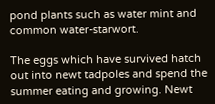pond plants such as water mint and common water-starwort.

The eggs which have survived hatch out into newt tadpoles and spend the summer eating and growing. Newt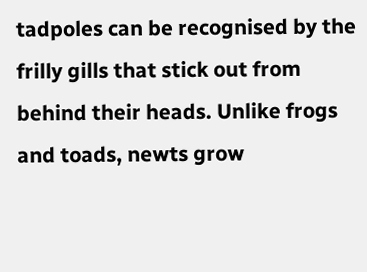tadpoles can be recognised by the frilly gills that stick out from behind their heads. Unlike frogs and toads, newts grow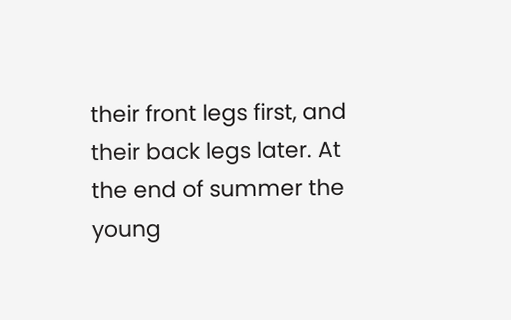their front legs first, and their back legs later. At the end of summer the young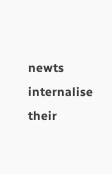newts internalise their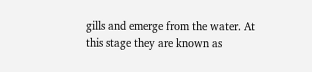gills and emerge from the water. At this stage they are known as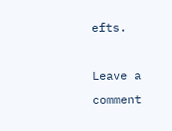efts.

Leave a comment